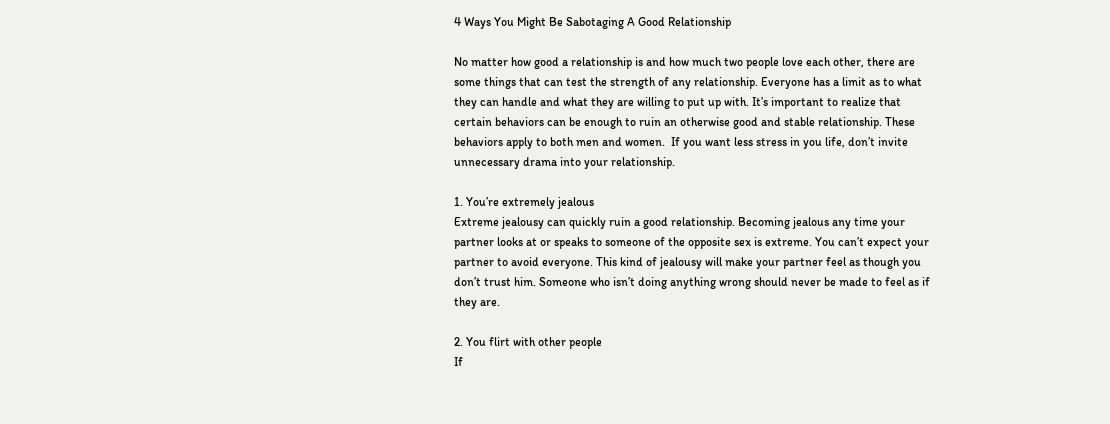4 Ways You Might Be Sabotaging A Good Relationship

No matter how good a relationship is and how much two people love each other, there are some things that can test the strength of any relationship. Everyone has a limit as to what they can handle and what they are willing to put up with. It’s important to realize that certain behaviors can be enough to ruin an otherwise good and stable relationship. These behaviors apply to both men and women.  If you want less stress in you life, don’t invite unnecessary drama into your relationship.

1. You’re extremely jealous
Extreme jealousy can quickly ruin a good relationship. Becoming jealous any time your partner looks at or speaks to someone of the opposite sex is extreme. You can’t expect your partner to avoid everyone. This kind of jealousy will make your partner feel as though you don’t trust him. Someone who isn’t doing anything wrong should never be made to feel as if they are.

2. You flirt with other people
If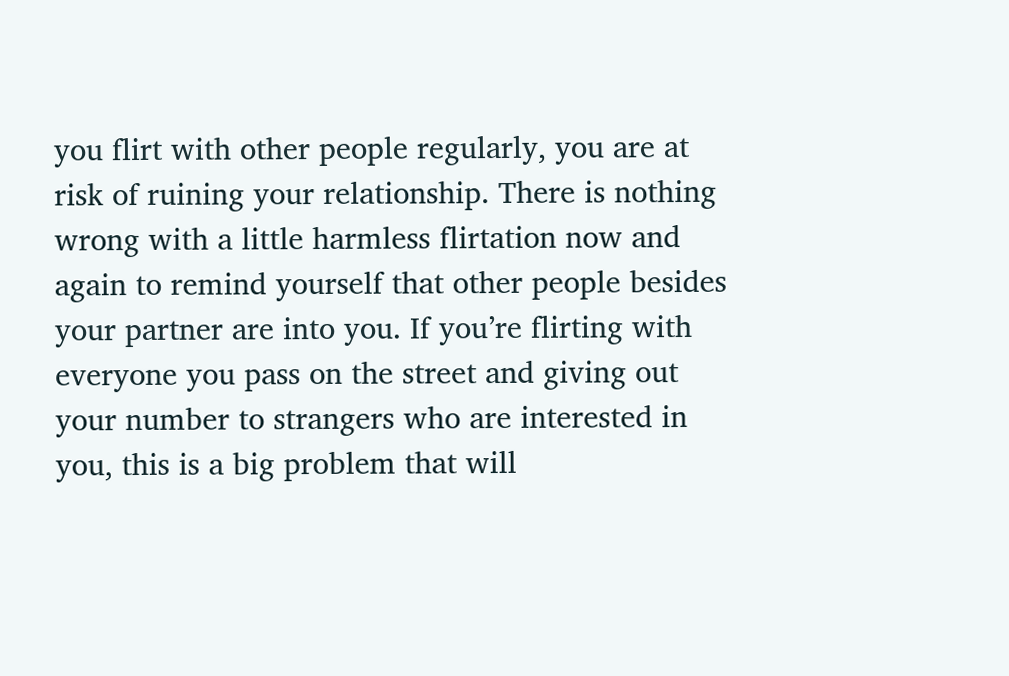you flirt with other people regularly, you are at risk of ruining your relationship. There is nothing wrong with a little harmless flirtation now and again to remind yourself that other people besides your partner are into you. If you’re flirting with everyone you pass on the street and giving out your number to strangers who are interested in you, this is a big problem that will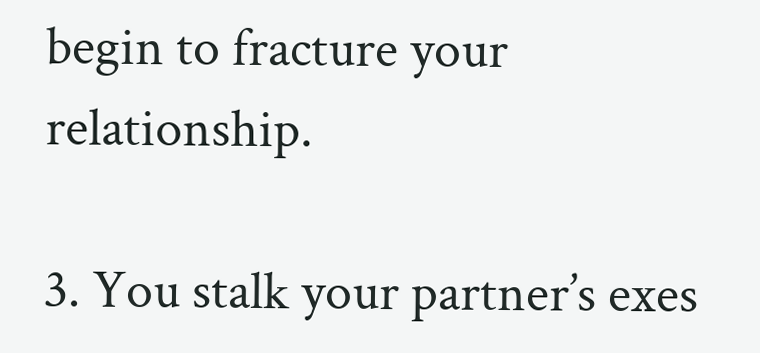begin to fracture your relationship.

3. You stalk your partner’s exes